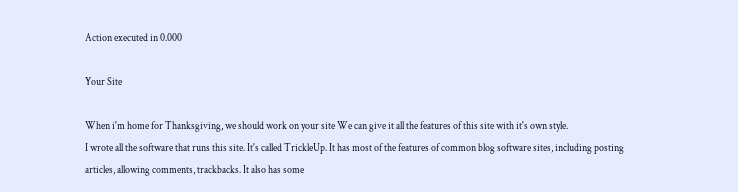Action executed in 0.000

Your Site

When i'm home for Thanksgiving, we should work on your site We can give it all the features of this site with it's own style.
I wrote all the software that runs this site. It's called TrickleUp. It has most of the features of common blog software sites, including posting articles, allowing comments, trackbacks. It also has some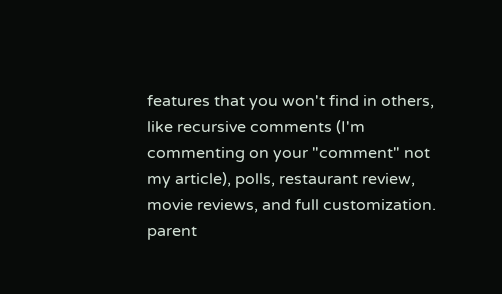features that you won't find in others, like recursive comments (I'm commenting on your "comment" not my article), polls, restaurant review, movie reviews, and full customization.
parent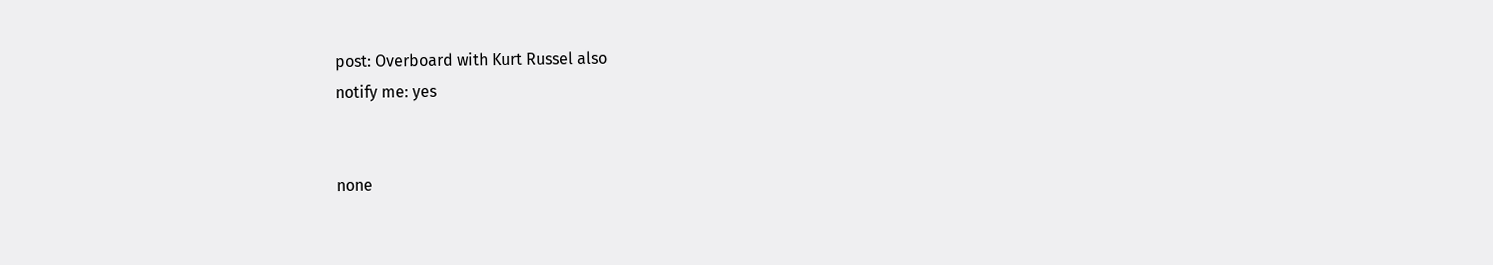post: Overboard with Kurt Russel also
notify me: yes


none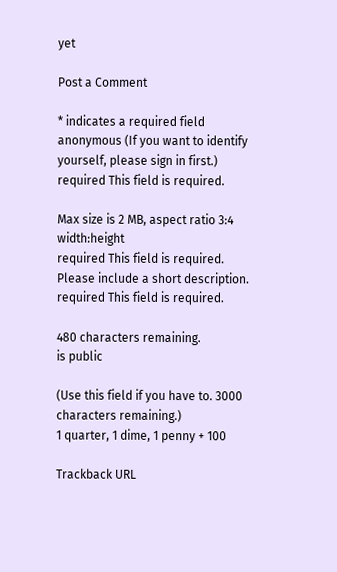yet

Post a Comment

* indicates a required field
anonymous (If you want to identify yourself, please sign in first.)
required This field is required.

Max size is 2 MB, aspect ratio 3:4 width:height
required This field is required.
Please include a short description.
required This field is required.

480 characters remaining.
is public

(Use this field if you have to. 3000 characters remaining.)
1 quarter, 1 dime, 1 penny + 100

Trackback URL